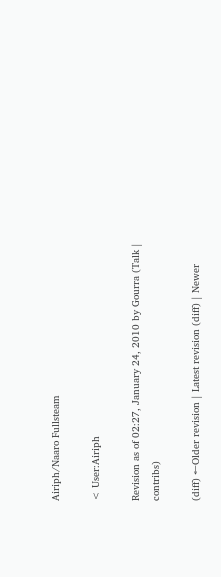Airiph/Naaro Fullsteam

< User:Airiph

Revision as of 02:27, January 24, 2010 by Gourra (Talk | contribs)

(diff) ←Older revision | Latest revision (diff) | Newer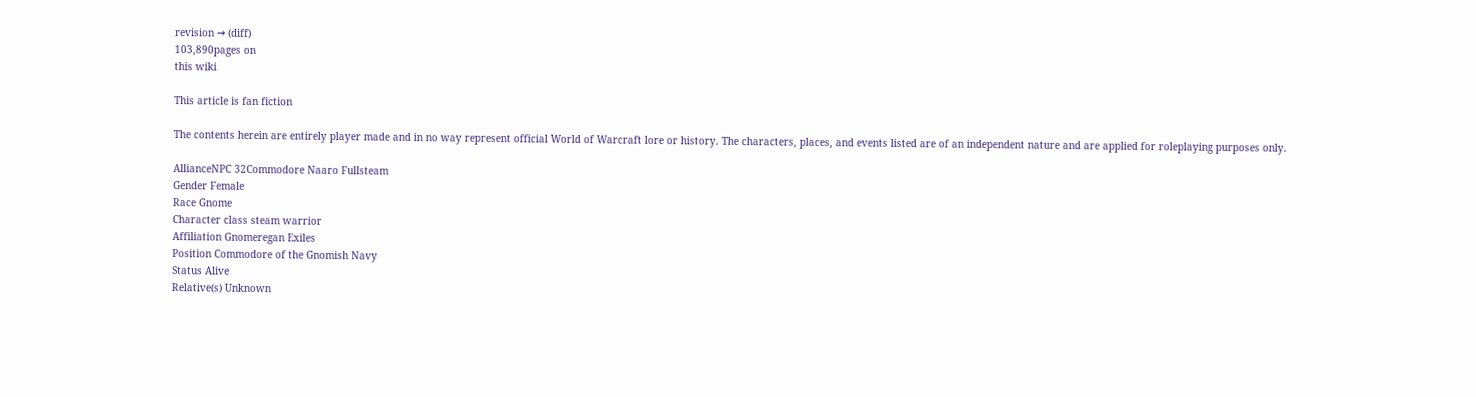revision → (diff)
103,890pages on
this wiki

This article is fan fiction

The contents herein are entirely player made and in no way represent official World of Warcraft lore or history. The characters, places, and events listed are of an independent nature and are applied for roleplaying purposes only.

AllianceNPC 32Commodore Naaro Fullsteam
Gender Female
Race Gnome
Character class steam warrior
Affiliation Gnomeregan Exiles
Position Commodore of the Gnomish Navy
Status Alive
Relative(s) Unknown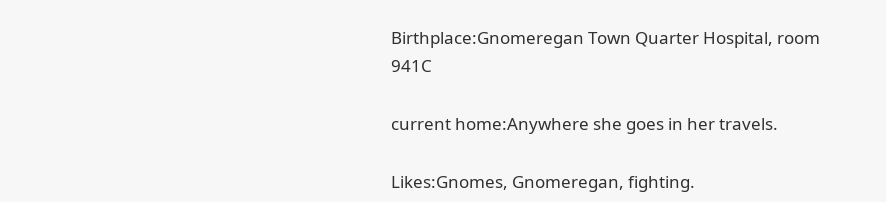Birthplace:Gnomeregan Town Quarter Hospital, room 941C

current home:Anywhere she goes in her travels.

Likes:Gnomes, Gnomeregan, fighting.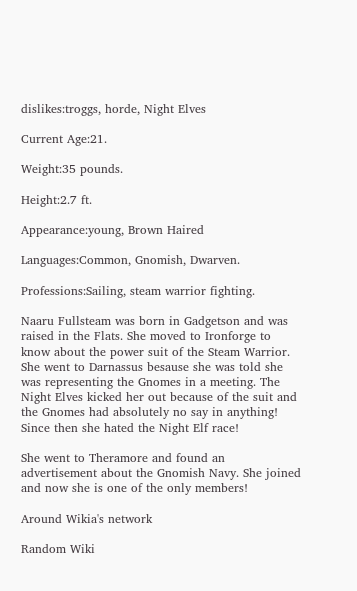dislikes:troggs, horde, Night Elves

Current Age:21.

Weight:35 pounds.

Height:2.7 ft.

Appearance:young, Brown Haired

Languages:Common, Gnomish, Dwarven.

Professions:Sailing, steam warrior fighting.

Naaru Fullsteam was born in Gadgetson and was raised in the Flats. She moved to Ironforge to know about the power suit of the Steam Warrior. She went to Darnassus besause she was told she was representing the Gnomes in a meeting. The Night Elves kicked her out because of the suit and the Gnomes had absolutely no say in anything! Since then she hated the Night Elf race!

She went to Theramore and found an advertisement about the Gnomish Navy. She joined and now she is one of the only members!

Around Wikia's network

Random Wiki